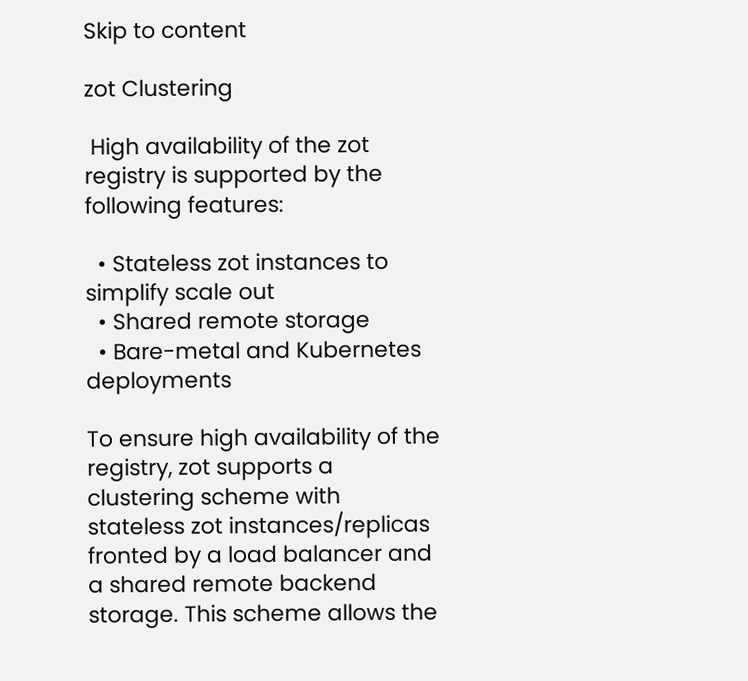Skip to content

zot Clustering

 High availability of the zot registry is supported by the following features:

  • Stateless zot instances to simplify scale out
  • Shared remote storage
  • Bare-metal and Kubernetes deployments

To ensure high availability of the registry, zot supports a clustering scheme with stateless zot instances/replicas fronted by a load balancer and a shared remote backend storage. This scheme allows the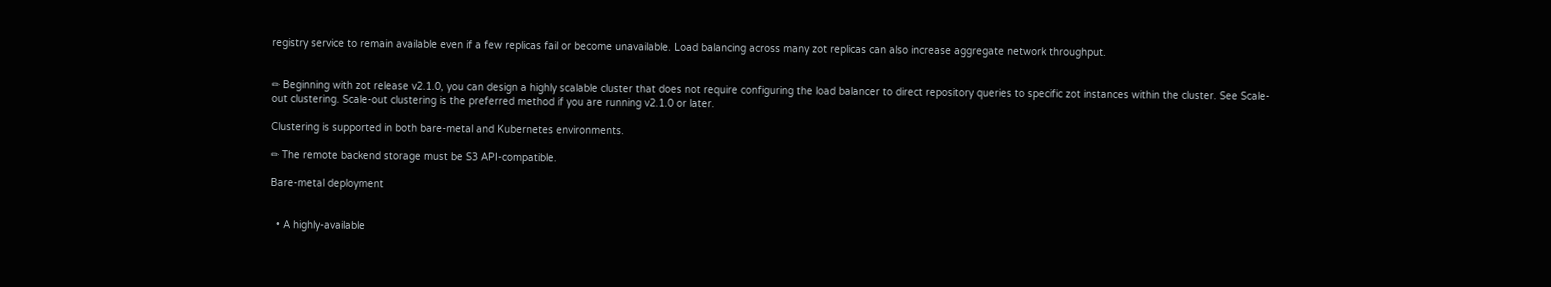registry service to remain available even if a few replicas fail or become unavailable. Load balancing across many zot replicas can also increase aggregate network throughput.


✏ Beginning with zot release v2.1.0, you can design a highly scalable cluster that does not require configuring the load balancer to direct repository queries to specific zot instances within the cluster. See Scale-out clustering. Scale-out clustering is the preferred method if you are running v2.1.0 or later.

Clustering is supported in both bare-metal and Kubernetes environments.

✏ The remote backend storage must be S3 API-compatible.

Bare-metal deployment


  • A highly-available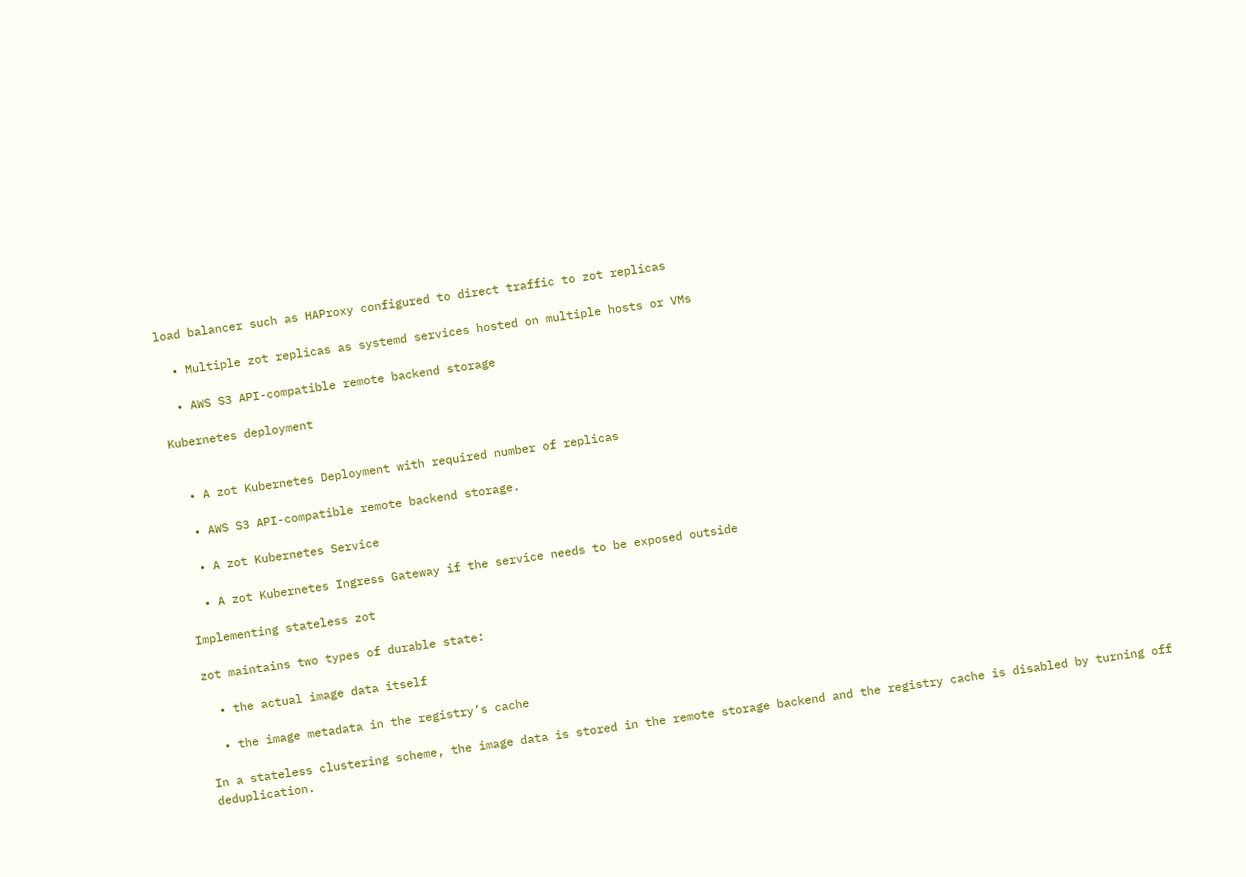load balancer such as HAProxy configured to direct traffic to zot replicas

  • Multiple zot replicas as systemd services hosted on multiple hosts or VMs

  • AWS S3 API-compatible remote backend storage

Kubernetes deployment


  • A zot Kubernetes Deployment with required number of replicas

  • AWS S3 API-compatible remote backend storage.

  • A zot Kubernetes Service

  • A zot Kubernetes Ingress Gateway if the service needs to be exposed outside

Implementing stateless zot

zot maintains two types of durable state:

  • the actual image data itself

  • the image metadata in the registry’s cache

In a stateless clustering scheme, the image data is stored in the remote storage backend and the registry cache is disabled by turning off deduplication.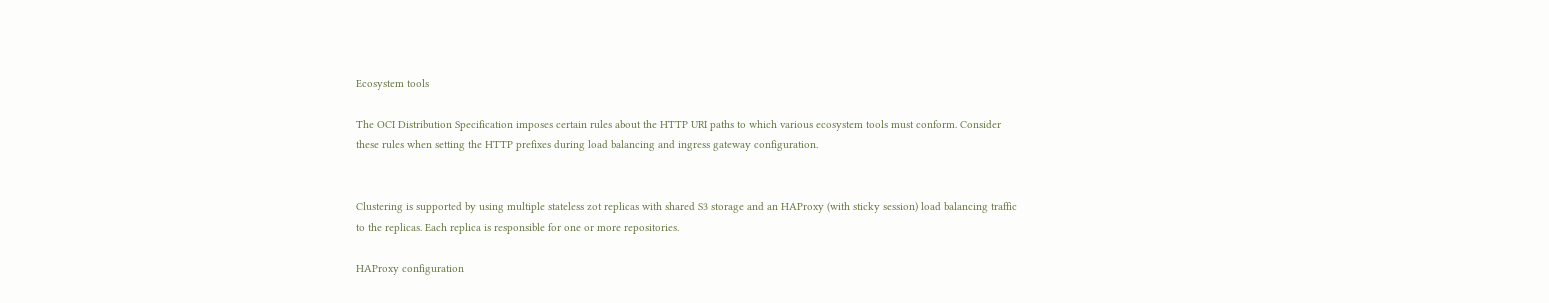Ecosystem tools

The OCI Distribution Specification imposes certain rules about the HTTP URI paths to which various ecosystem tools must conform. Consider these rules when setting the HTTP prefixes during load balancing and ingress gateway configuration.


Clustering is supported by using multiple stateless zot replicas with shared S3 storage and an HAProxy (with sticky session) load balancing traffic to the replicas. Each replica is responsible for one or more repositories.

HAProxy configuration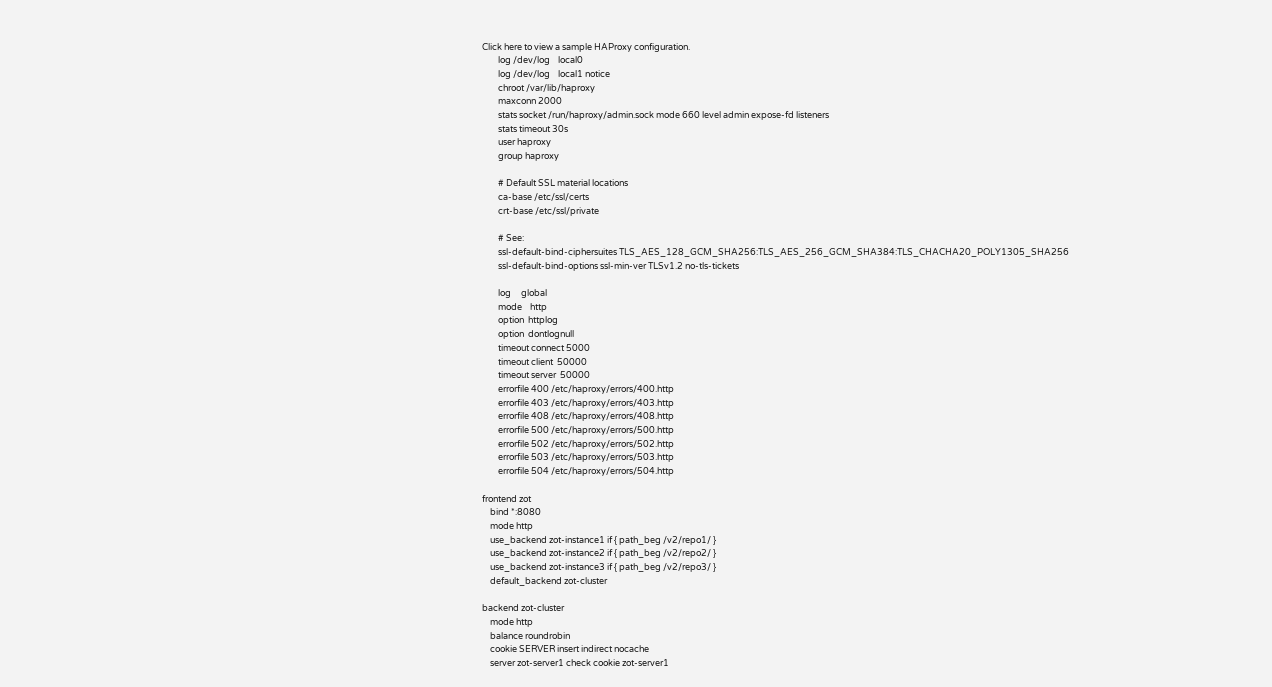Click here to view a sample HAProxy configuration.
        log /dev/log    local0
        log /dev/log    local1 notice
        chroot /var/lib/haproxy
        maxconn 2000
        stats socket /run/haproxy/admin.sock mode 660 level admin expose-fd listeners
        stats timeout 30s
        user haproxy
        group haproxy

        # Default SSL material locations
        ca-base /etc/ssl/certs
        crt-base /etc/ssl/private

        # See:
        ssl-default-bind-ciphersuites TLS_AES_128_GCM_SHA256:TLS_AES_256_GCM_SHA384:TLS_CHACHA20_POLY1305_SHA256
        ssl-default-bind-options ssl-min-ver TLSv1.2 no-tls-tickets

        log     global
        mode    http
        option  httplog
        option  dontlognull
        timeout connect 5000
        timeout client  50000
        timeout server  50000
        errorfile 400 /etc/haproxy/errors/400.http
        errorfile 403 /etc/haproxy/errors/403.http
        errorfile 408 /etc/haproxy/errors/408.http
        errorfile 500 /etc/haproxy/errors/500.http
        errorfile 502 /etc/haproxy/errors/502.http
        errorfile 503 /etc/haproxy/errors/503.http
        errorfile 504 /etc/haproxy/errors/504.http

frontend zot
    bind *:8080
    mode http
    use_backend zot-instance1 if { path_beg /v2/repo1/ }
    use_backend zot-instance2 if { path_beg /v2/repo2/ }
    use_backend zot-instance3 if { path_beg /v2/repo3/ }
    default_backend zot-cluster

backend zot-cluster
    mode http
    balance roundrobin
    cookie SERVER insert indirect nocache
    server zot-server1 check cookie zot-server1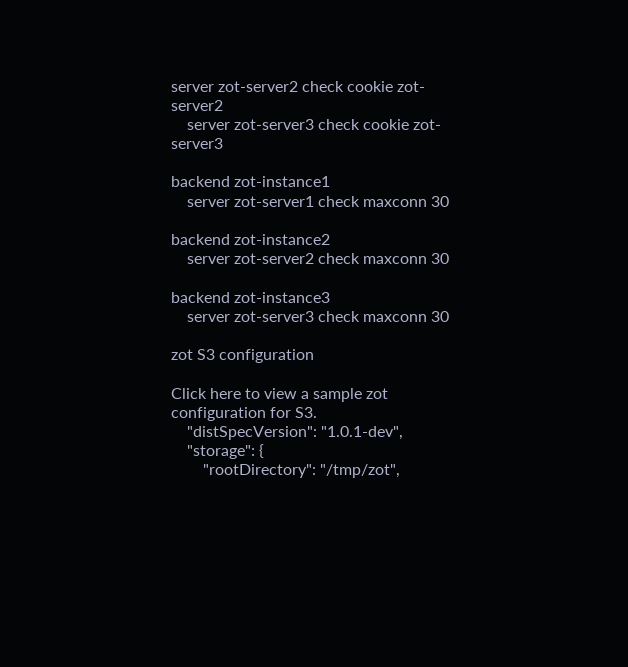server zot-server2 check cookie zot-server2
    server zot-server3 check cookie zot-server3

backend zot-instance1
    server zot-server1 check maxconn 30

backend zot-instance2
    server zot-server2 check maxconn 30

backend zot-instance3
    server zot-server3 check maxconn 30

zot S3 configuration

Click here to view a sample zot configuration for S3.
    "distSpecVersion": "1.0.1-dev",
    "storage": {
        "rootDirectory": "/tmp/zot",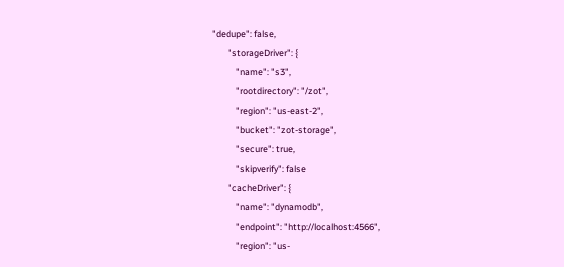"dedupe": false,
        "storageDriver": {
            "name": "s3",
            "rootdirectory": "/zot",
            "region": "us-east-2",
            "bucket": "zot-storage",
            "secure": true,
            "skipverify": false
        "cacheDriver": {
            "name": "dynamodb",
            "endpoint": "http://localhost:4566",
            "region": "us-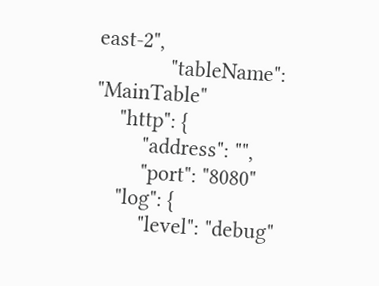east-2",
            "tableName": "MainTable"
    "http": {
        "address": "",
        "port": "8080"
    "log": {
        "level": "debug"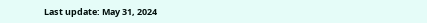Last update: May 31, 2024